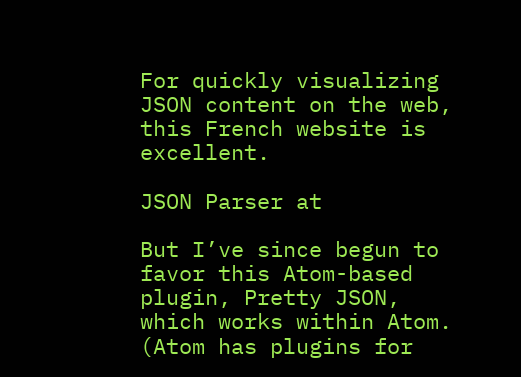For quickly visualizing JSON content on the web, this French website is excellent.

JSON Parser at

But I’ve since begun to favor this Atom-based plugin, Pretty JSON, which works within Atom. (Atom has plugins for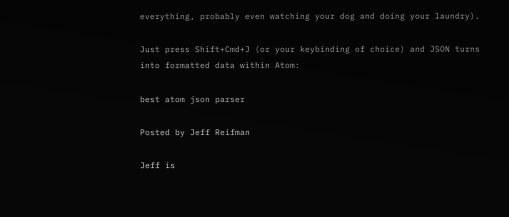everything, probably even watching your dog and doing your laundry).

Just press Shift+Cmd+J (or your keybinding of choice) and JSON turns into formatted data within Atom:

best atom json parser

Posted by Jeff Reifman

Jeff is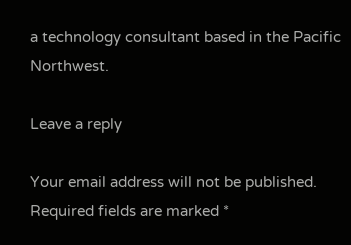a technology consultant based in the Pacific Northwest.

Leave a reply

Your email address will not be published. Required fields are marked *